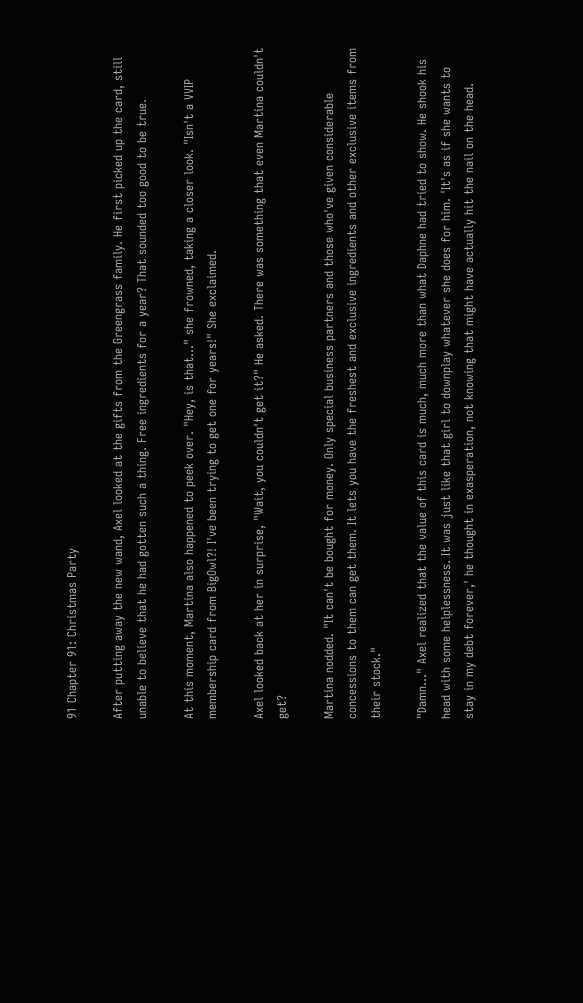91 Chapter 91: Christmas Party

After putting away the new wand, Axel looked at the gifts from the Greengrass family. He first picked up the card, still unable to believe that he had gotten such a thing. Free ingredients for a year? That sounded too good to be true.

At this moment, Martina also happened to peek over. "Hey, is that…" she frowned, taking a closer look. "Isn't a VVIP membership card from BigOwl?! I've been trying to get one for years!" She exclaimed.

Axel looked back at her in surprise, "Wait, you couldn't get it?" He asked. There was something that even Martina couldn't get?

Martina nodded. "It can't be bought for money. Only special business partners and those who've given considerable concessions to them can get them. It lets you have the freshest and exclusive ingredients and other exclusive items from their stock."

"Damn…" Axel realized that the value of this card is much, much more than what Daphne had tried to show. He shook his head with some helplessness. It was just like that girl to downplay whatever she does for him. 'It's as if she wants to stay in my debt forever,' he thought in exasperation, not knowing that might have actually hit the nail on the head.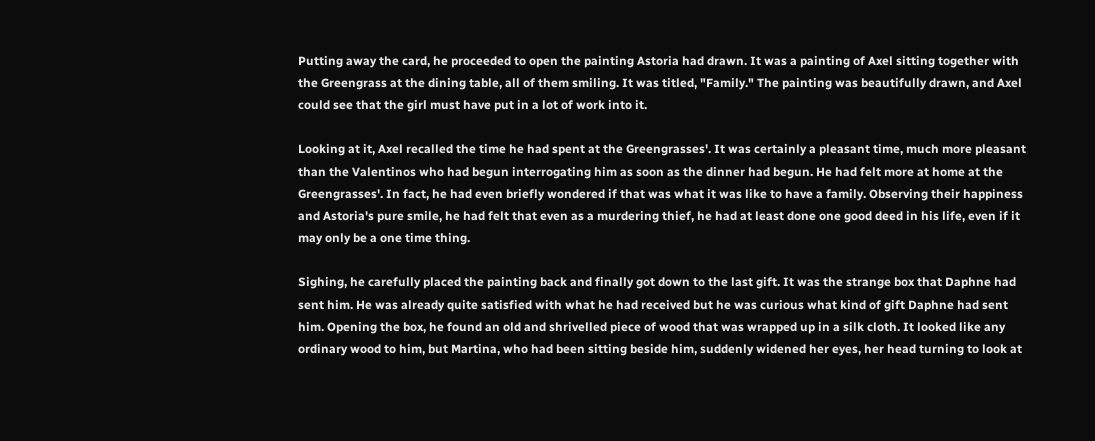Putting away the card, he proceeded to open the painting Astoria had drawn. It was a painting of Axel sitting together with the Greengrass at the dining table, all of them smiling. It was titled, "Family." The painting was beautifully drawn, and Axel could see that the girl must have put in a lot of work into it.

Looking at it, Axel recalled the time he had spent at the Greengrasses'. It was certainly a pleasant time, much more pleasant than the Valentinos who had begun interrogating him as soon as the dinner had begun. He had felt more at home at the Greengrasses'. In fact, he had even briefly wondered if that was what it was like to have a family. Observing their happiness and Astoria's pure smile, he had felt that even as a murdering thief, he had at least done one good deed in his life, even if it may only be a one time thing.

Sighing, he carefully placed the painting back and finally got down to the last gift. It was the strange box that Daphne had sent him. He was already quite satisfied with what he had received but he was curious what kind of gift Daphne had sent him. Opening the box, he found an old and shrivelled piece of wood that was wrapped up in a silk cloth. It looked like any ordinary wood to him, but Martina, who had been sitting beside him, suddenly widened her eyes, her head turning to look at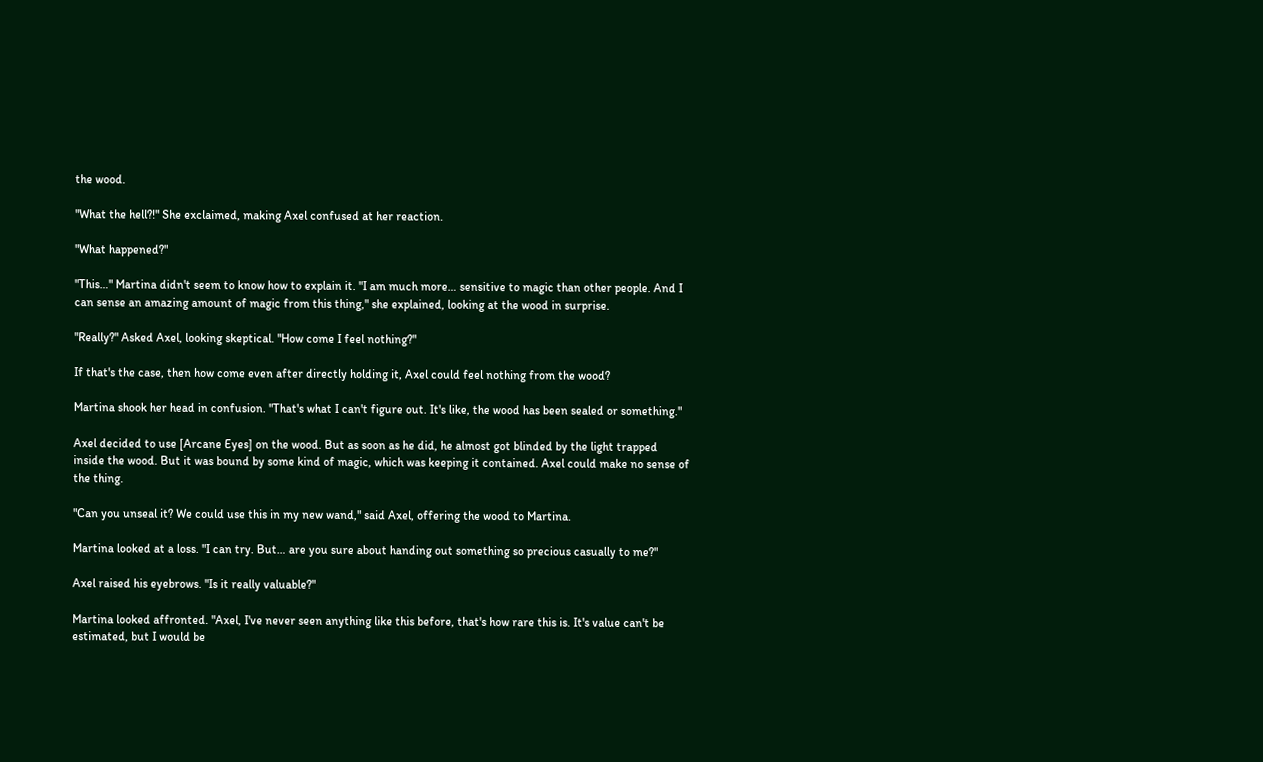the wood.

"What the hell?!" She exclaimed, making Axel confused at her reaction.

"What happened?"

"This…" Martina didn't seem to know how to explain it. "I am much more… sensitive to magic than other people. And I can sense an amazing amount of magic from this thing," she explained, looking at the wood in surprise.

"Really?" Asked Axel, looking skeptical. "How come I feel nothing?"

If that's the case, then how come even after directly holding it, Axel could feel nothing from the wood?

Martina shook her head in confusion. "That's what I can't figure out. It's like, the wood has been sealed or something."

Axel decided to use [Arcane Eyes] on the wood. But as soon as he did, he almost got blinded by the light trapped inside the wood. But it was bound by some kind of magic, which was keeping it contained. Axel could make no sense of the thing.

"Can you unseal it? We could use this in my new wand," said Axel, offering the wood to Martina.

Martina looked at a loss. "I can try. But… are you sure about handing out something so precious casually to me?"

Axel raised his eyebrows. "Is it really valuable?"

Martina looked affronted. "Axel, I've never seen anything like this before, that's how rare this is. It's value can't be estimated, but I would be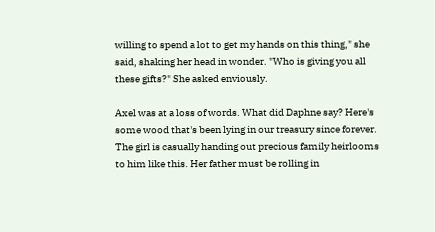willing to spend a lot to get my hands on this thing," she said, shaking her head in wonder. "Who is giving you all these gifts?" She asked enviously.

Axel was at a loss of words. What did Daphne say? Here's some wood that's been lying in our treasury since forever. The girl is casually handing out precious family heirlooms to him like this. Her father must be rolling in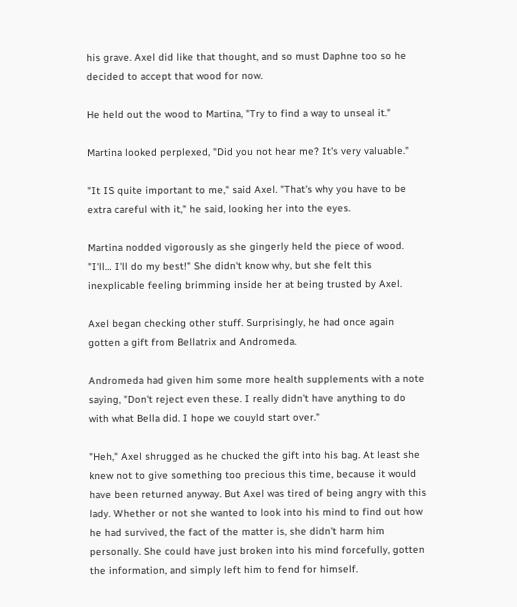his grave. Axel did like that thought, and so must Daphne too so he decided to accept that wood for now.

He held out the wood to Martina, "Try to find a way to unseal it."

Martina looked perplexed, "Did you not hear me? It's very valuable."

"It IS quite important to me," said Axel. "That's why you have to be extra careful with it," he said, looking her into the eyes.

Martina nodded vigorously as she gingerly held the piece of wood. "I'll… I'll do my best!" She didn't know why, but she felt this inexplicable feeling brimming inside her at being trusted by Axel.

Axel began checking other stuff. Surprisingly, he had once again gotten a gift from Bellatrix and Andromeda.

Andromeda had given him some more health supplements with a note saying, "Don't reject even these. I really didn't have anything to do with what Bella did. I hope we couyld start over."

"Heh," Axel shrugged as he chucked the gift into his bag. At least she knew not to give something too precious this time, because it would have been returned anyway. But Axel was tired of being angry with this lady. Whether or not she wanted to look into his mind to find out how he had survived, the fact of the matter is, she didn't harm him personally. She could have just broken into his mind forcefully, gotten the information, and simply left him to fend for himself.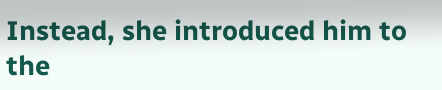Instead, she introduced him to the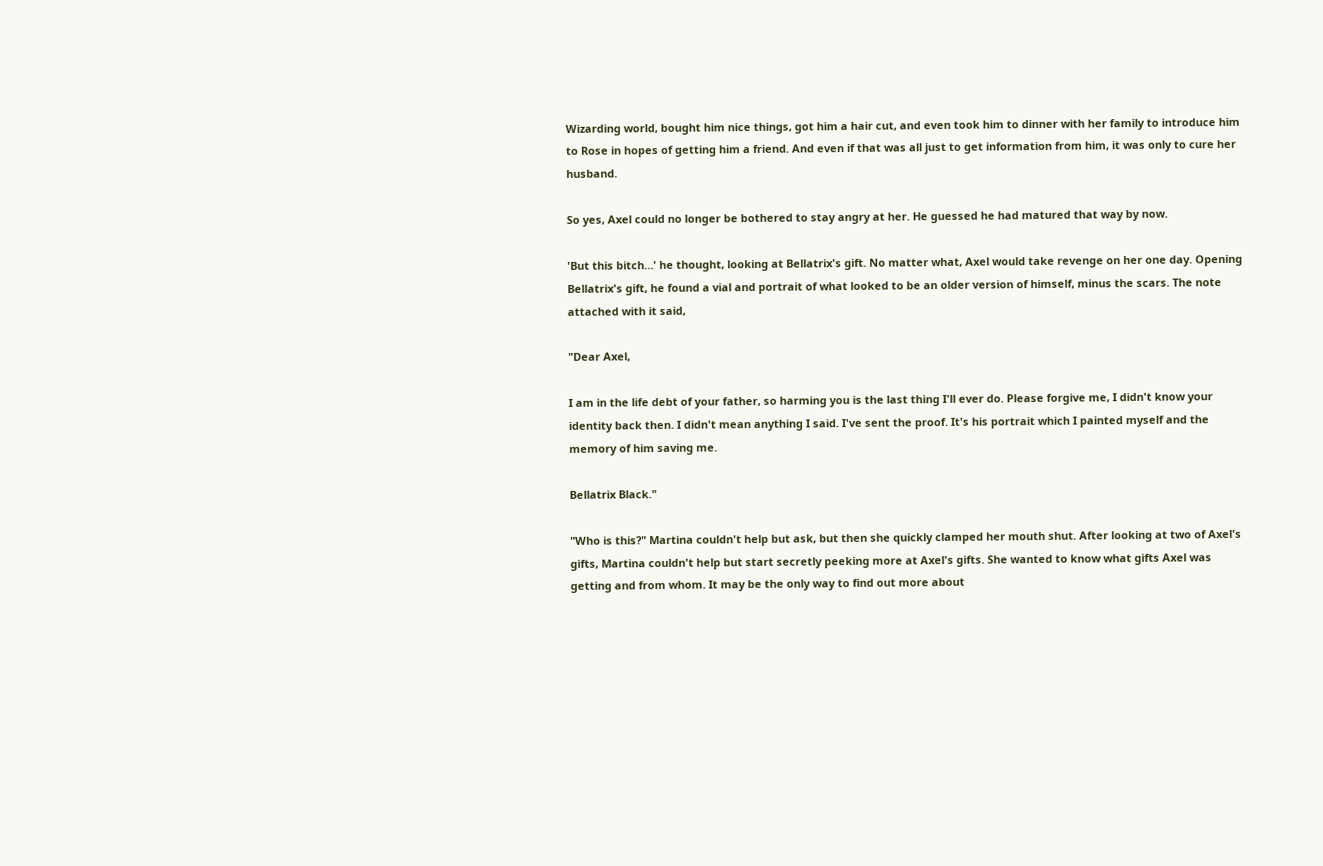Wizarding world, bought him nice things, got him a hair cut, and even took him to dinner with her family to introduce him to Rose in hopes of getting him a friend. And even if that was all just to get information from him, it was only to cure her husband.

So yes, Axel could no longer be bothered to stay angry at her. He guessed he had matured that way by now.

'But this bitch…' he thought, looking at Bellatrix's gift. No matter what, Axel would take revenge on her one day. Opening Bellatrix's gift, he found a vial and portrait of what looked to be an older version of himself, minus the scars. The note attached with it said,

"Dear Axel,

I am in the life debt of your father, so harming you is the last thing I'll ever do. Please forgive me, I didn't know your identity back then. I didn't mean anything I said. I've sent the proof. It's his portrait which I painted myself and the memory of him saving me.

Bellatrix Black."

"Who is this?" Martina couldn't help but ask, but then she quickly clamped her mouth shut. After looking at two of Axel's gifts, Martina couldn't help but start secretly peeking more at Axel's gifts. She wanted to know what gifts Axel was getting and from whom. It may be the only way to find out more about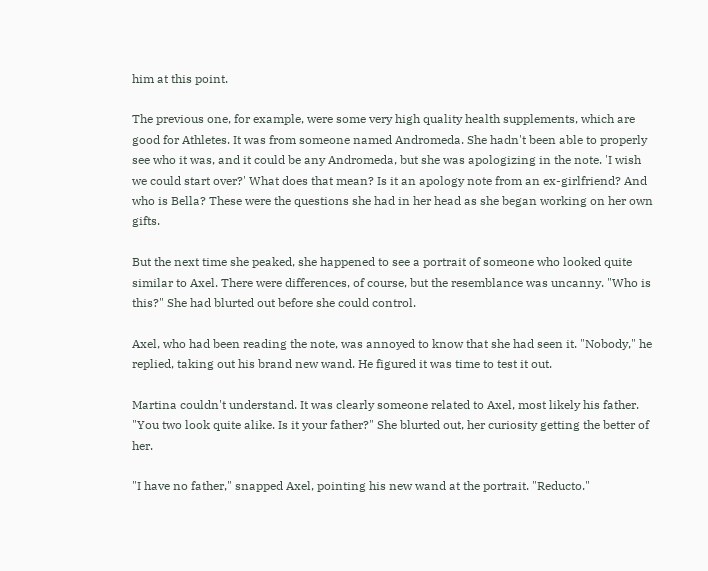him at this point.

The previous one, for example, were some very high quality health supplements, which are good for Athletes. It was from someone named Andromeda. She hadn't been able to properly see who it was, and it could be any Andromeda, but she was apologizing in the note. 'I wish we could start over?' What does that mean? Is it an apology note from an ex-girlfriend? And who is Bella? These were the questions she had in her head as she began working on her own gifts.

But the next time she peaked, she happened to see a portrait of someone who looked quite similar to Axel. There were differences, of course, but the resemblance was uncanny. "Who is this?" She had blurted out before she could control.

Axel, who had been reading the note, was annoyed to know that she had seen it. "Nobody," he replied, taking out his brand new wand. He figured it was time to test it out.

Martina couldn't understand. It was clearly someone related to Axel, most likely his father. "You two look quite alike. Is it your father?" She blurted out, her curiosity getting the better of her.

"I have no father," snapped Axel, pointing his new wand at the portrait. "Reducto."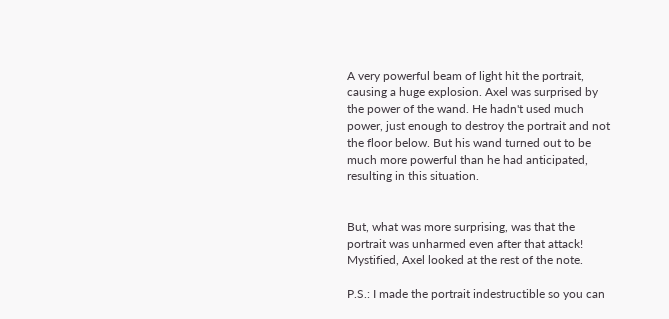A very powerful beam of light hit the portrait, causing a huge explosion. Axel was surprised by the power of the wand. He hadn't used much power, just enough to destroy the portrait and not the floor below. But his wand turned out to be much more powerful than he had anticipated, resulting in this situation.


But, what was more surprising, was that the portrait was unharmed even after that attack! Mystified, Axel looked at the rest of the note.

P.S.: I made the portrait indestructible so you can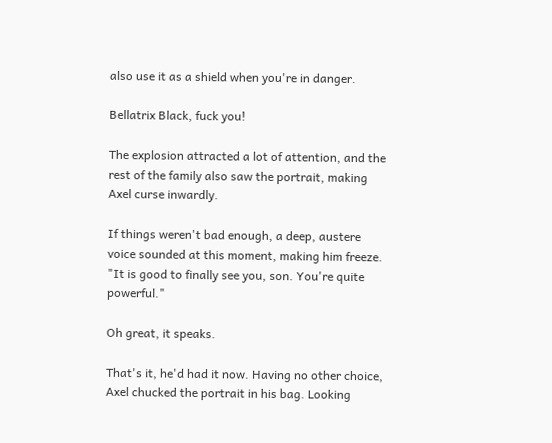also use it as a shield when you're in danger.

Bellatrix Black, fuck you!

The explosion attracted a lot of attention, and the rest of the family also saw the portrait, making Axel curse inwardly.

If things weren't bad enough, a deep, austere voice sounded at this moment, making him freeze. "It is good to finally see you, son. You're quite powerful."

Oh great, it speaks.

That's it, he'd had it now. Having no other choice, Axel chucked the portrait in his bag. Looking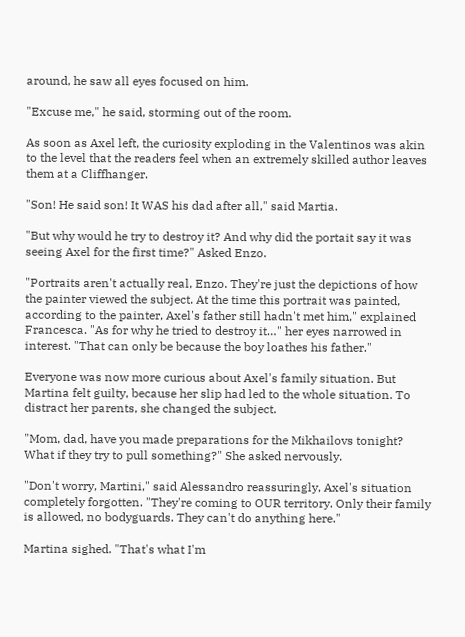around, he saw all eyes focused on him.

"Excuse me," he said, storming out of the room.

As soon as Axel left, the curiosity exploding in the Valentinos was akin to the level that the readers feel when an extremely skilled author leaves them at a Cliffhanger.

"Son! He said son! It WAS his dad after all," said Martia.

"But why would he try to destroy it? And why did the portait say it was seeing Axel for the first time?" Asked Enzo.

"Portraits aren't actually real, Enzo. They're just the depictions of how the painter viewed the subject. At the time this portrait was painted, according to the painter, Axel's father still hadn't met him," explained Francesca. "As for why he tried to destroy it…" her eyes narrowed in interest. "That can only be because the boy loathes his father."

Everyone was now more curious about Axel's family situation. But Martina felt guilty, because her slip had led to the whole situation. To distract her parents, she changed the subject.

"Mom, dad, have you made preparations for the Mikhailovs tonight? What if they try to pull something?" She asked nervously.

"Don't worry, Martini," said Alessandro reassuringly, Axel's situation completely forgotten. "They're coming to OUR territory. Only their family is allowed, no bodyguards. They can't do anything here."

Martina sighed. "That's what I'm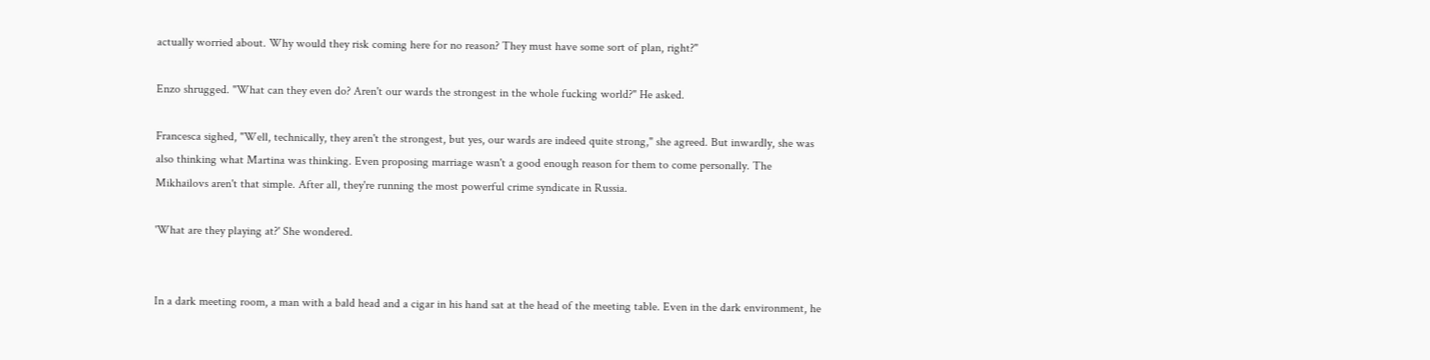actually worried about. Why would they risk coming here for no reason? They must have some sort of plan, right?"

Enzo shrugged. "What can they even do? Aren't our wards the strongest in the whole fucking world?" He asked.

Francesca sighed, "Well, technically, they aren't the strongest, but yes, our wards are indeed quite strong," she agreed. But inwardly, she was also thinking what Martina was thinking. Even proposing marriage wasn't a good enough reason for them to come personally. The Mikhailovs aren't that simple. After all, they're running the most powerful crime syndicate in Russia.

'What are they playing at?' She wondered.


In a dark meeting room, a man with a bald head and a cigar in his hand sat at the head of the meeting table. Even in the dark environment, he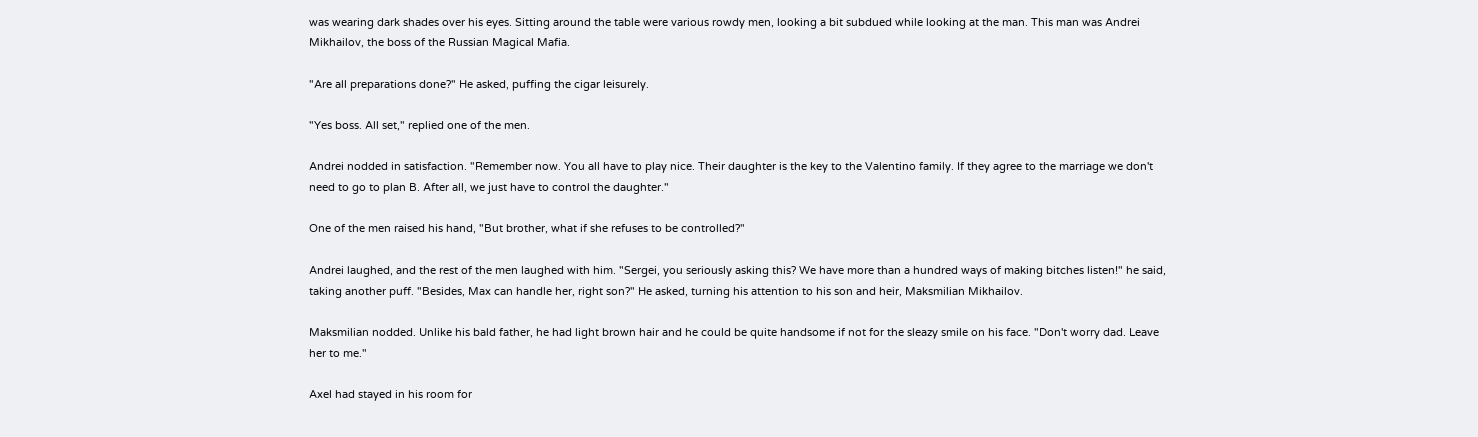was wearing dark shades over his eyes. Sitting around the table were various rowdy men, looking a bit subdued while looking at the man. This man was Andrei Mikhailov, the boss of the Russian Magical Mafia.

"Are all preparations done?" He asked, puffing the cigar leisurely.

"Yes boss. All set," replied one of the men.

Andrei nodded in satisfaction. "Remember now. You all have to play nice. Their daughter is the key to the Valentino family. If they agree to the marriage we don't need to go to plan B. After all, we just have to control the daughter."

One of the men raised his hand, "But brother, what if she refuses to be controlled?"

Andrei laughed, and the rest of the men laughed with him. "Sergei, you seriously asking this? We have more than a hundred ways of making bitches listen!" he said, taking another puff. "Besides, Max can handle her, right son?" He asked, turning his attention to his son and heir, Maksmilian Mikhailov.

Maksmilian nodded. Unlike his bald father, he had light brown hair and he could be quite handsome if not for the sleazy smile on his face. "Don't worry dad. Leave her to me."

Axel had stayed in his room for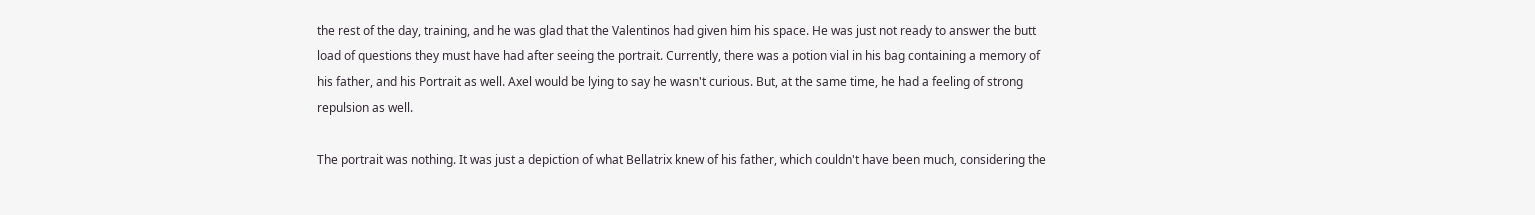the rest of the day, training, and he was glad that the Valentinos had given him his space. He was just not ready to answer the butt load of questions they must have had after seeing the portrait. Currently, there was a potion vial in his bag containing a memory of his father, and his Portrait as well. Axel would be lying to say he wasn't curious. But, at the same time, he had a feeling of strong repulsion as well.

The portrait was nothing. It was just a depiction of what Bellatrix knew of his father, which couldn't have been much, considering the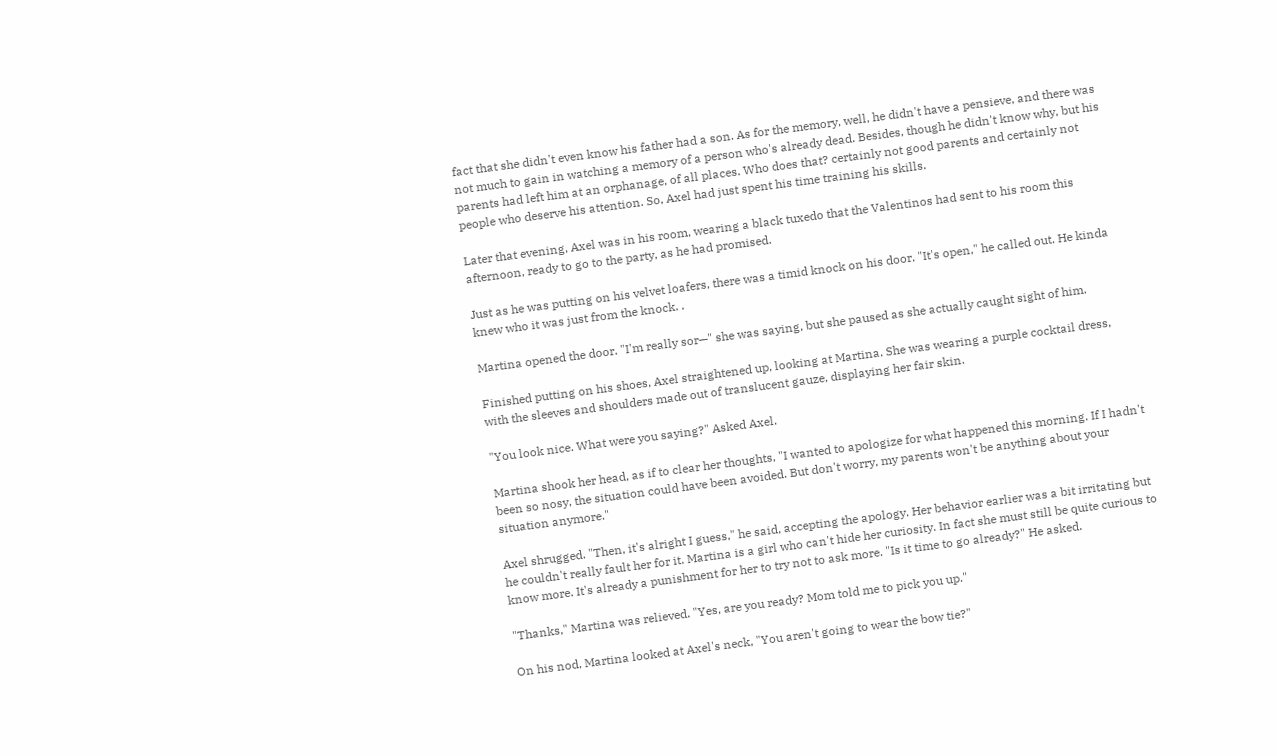fact that she didn't even know his father had a son. As for the memory, well, he didn't have a pensieve, and there was not much to gain in watching a memory of a person who's already dead. Besides, though he didn't know why, but his parents had left him at an orphanage, of all places. Who does that? certainly not good parents and certainly not people who deserve his attention. So, Axel had just spent his time training his skills.

Later that evening, Axel was in his room, wearing a black tuxedo that the Valentinos had sent to his room this afternoon, ready to go to the party, as he had promised.

Just as he was putting on his velvet loafers, there was a timid knock on his door. "It's open," he called out. He kinda knew who it was just from the knock. .

Martina opened the door. "I'm really sor—" she was saying, but she paused as she actually caught sight of him.

Finished putting on his shoes, Axel straightened up, looking at Martina. She was wearing a purple cocktail dress, with the sleeves and shoulders made out of translucent gauze, displaying her fair skin.

"You look nice. What were you saying?" Asked Axel.

Martina shook her head, as if to clear her thoughts, "I wanted to apologize for what happened this morning. If I hadn't been so nosy, the situation could have been avoided. But don't worry, my parents won't be anything about your situation anymore."

Axel shrugged. "Then, it's alright I guess," he said, accepting the apology. Her behavior earlier was a bit irritating but he couldn't really fault her for it. Martina is a girl who can't hide her curiosity. In fact she must still be quite curious to know more. It's already a punishment for her to try not to ask more. "Is it time to go already?" He asked.

"Thanks," Martina was relieved. "Yes, are you ready? Mom told me to pick you up."

On his nod, Martina looked at Axel's neck, "You aren't going to wear the bow tie?"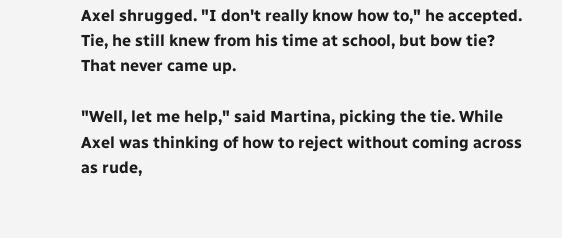Axel shrugged. "I don't really know how to," he accepted. Tie, he still knew from his time at school, but bow tie? That never came up.

"Well, let me help," said Martina, picking the tie. While Axel was thinking of how to reject without coming across as rude,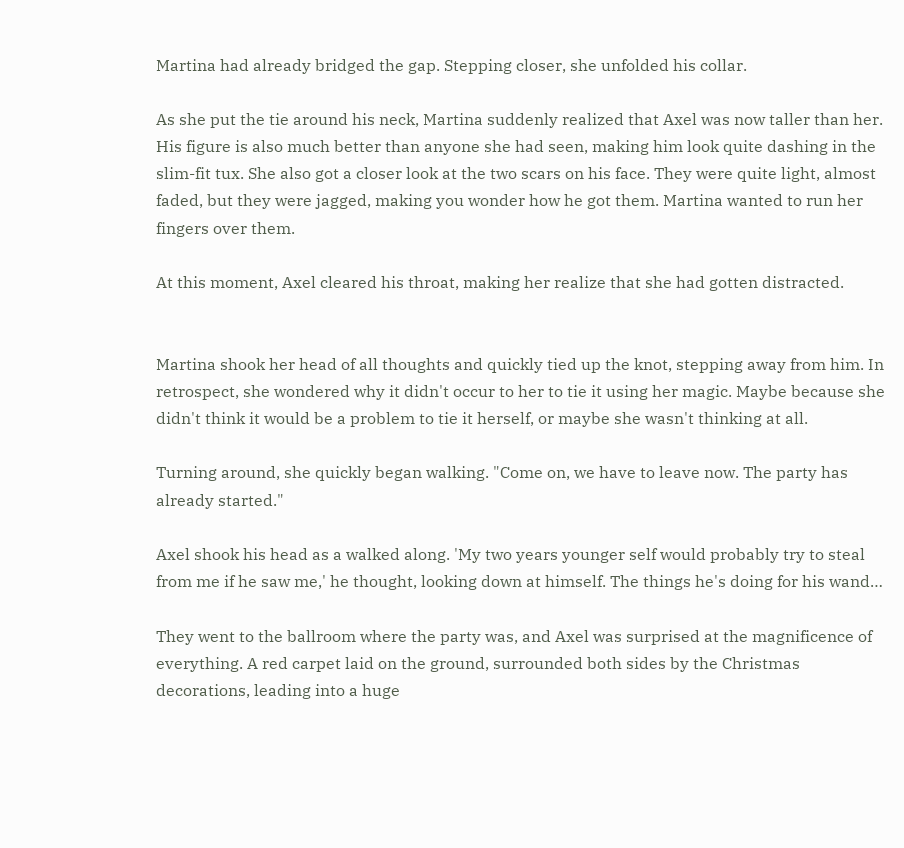Martina had already bridged the gap. Stepping closer, she unfolded his collar.

As she put the tie around his neck, Martina suddenly realized that Axel was now taller than her. His figure is also much better than anyone she had seen, making him look quite dashing in the slim-fit tux. She also got a closer look at the two scars on his face. They were quite light, almost faded, but they were jagged, making you wonder how he got them. Martina wanted to run her fingers over them.

At this moment, Axel cleared his throat, making her realize that she had gotten distracted.


Martina shook her head of all thoughts and quickly tied up the knot, stepping away from him. In retrospect, she wondered why it didn't occur to her to tie it using her magic. Maybe because she didn't think it would be a problem to tie it herself, or maybe she wasn't thinking at all.

Turning around, she quickly began walking. "Come on, we have to leave now. The party has already started."

Axel shook his head as a walked along. 'My two years younger self would probably try to steal from me if he saw me,' he thought, looking down at himself. The things he's doing for his wand…

They went to the ballroom where the party was, and Axel was surprised at the magnificence of everything. A red carpet laid on the ground, surrounded both sides by the Christmas decorations, leading into a huge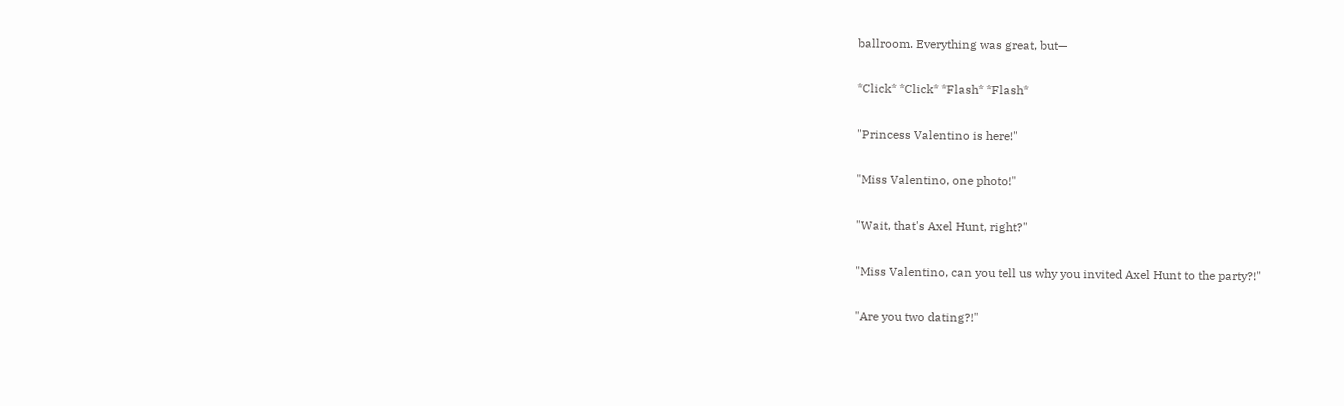ballroom. Everything was great, but—

*Click* *Click* *Flash* *Flash*

"Princess Valentino is here!"

"Miss Valentino, one photo!"

"Wait, that's Axel Hunt, right?"

"Miss Valentino, can you tell us why you invited Axel Hunt to the party?!"

"Are you two dating?!"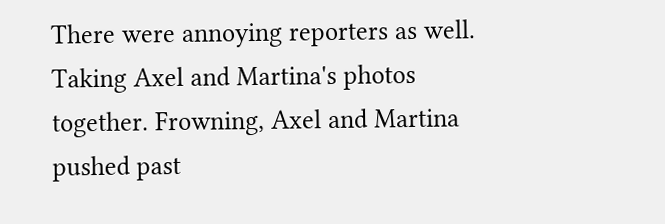There were annoying reporters as well. Taking Axel and Martina's photos together. Frowning, Axel and Martina pushed past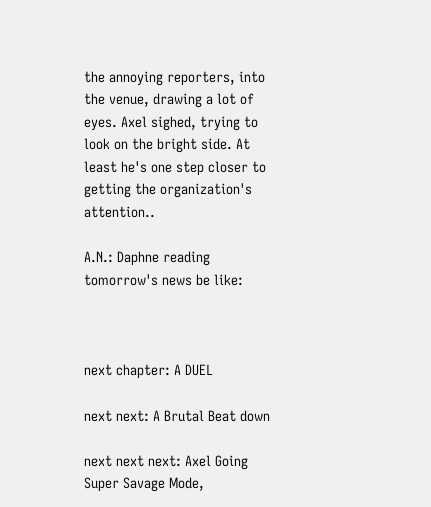the annoying reporters, into the venue, drawing a lot of eyes. Axel sighed, trying to look on the bright side. At least he's one step closer to getting the organization's attention..

A.N.: Daphne reading tomorrow's news be like:



next chapter: A DUEL

next next: A Brutal Beat down

next next next: Axel Going Super Savage Mode,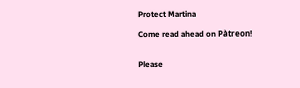Protect Martina

Come read ahead on Pàtreon!


Please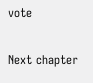vote

Next chapter